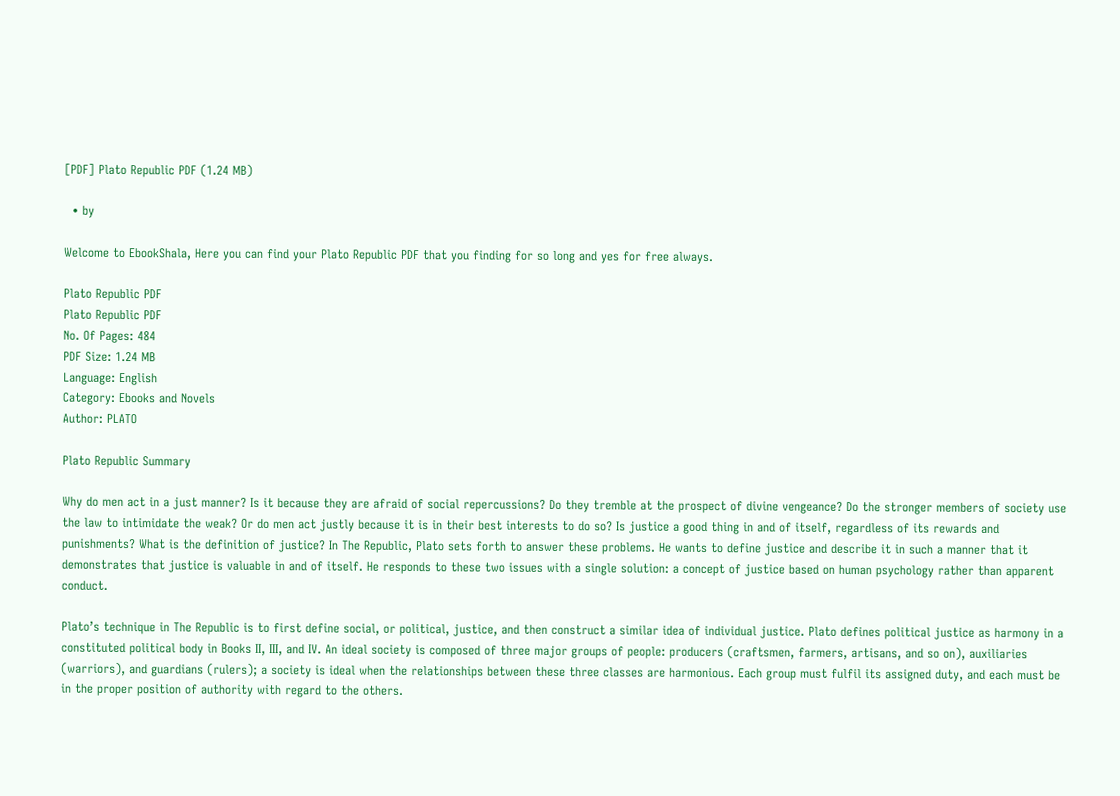[PDF] Plato Republic PDF (1.24 MB)

  • by

Welcome to EbookShala, Here you can find your Plato Republic PDF that you finding for so long and yes for free always.

Plato Republic PDF
Plato Republic PDF
No. Of Pages: 484
PDF Size: 1.24 MB
Language: English
Category: Ebooks and Novels
Author: PLATO

Plato Republic Summary

Why do men act in a just manner? Is it because they are afraid of social repercussions? Do they tremble at the prospect of divine vengeance? Do the stronger members of society use the law to intimidate the weak? Or do men act justly because it is in their best interests to do so? Is justice a good thing in and of itself, regardless of its rewards and punishments? What is the definition of justice? In The Republic, Plato sets forth to answer these problems. He wants to define justice and describe it in such a manner that it demonstrates that justice is valuable in and of itself. He responds to these two issues with a single solution: a concept of justice based on human psychology rather than apparent conduct.

Plato’s technique in The Republic is to first define social, or political, justice, and then construct a similar idea of individual justice. Plato defines political justice as harmony in a constituted political body in Books II, III, and IV. An ideal society is composed of three major groups of people: producers (craftsmen, farmers, artisans, and so on), auxiliaries (warriors), and guardians (rulers); a society is ideal when the relationships between these three classes are harmonious. Each group must fulfil its assigned duty, and each must be in the proper position of authority with regard to the others.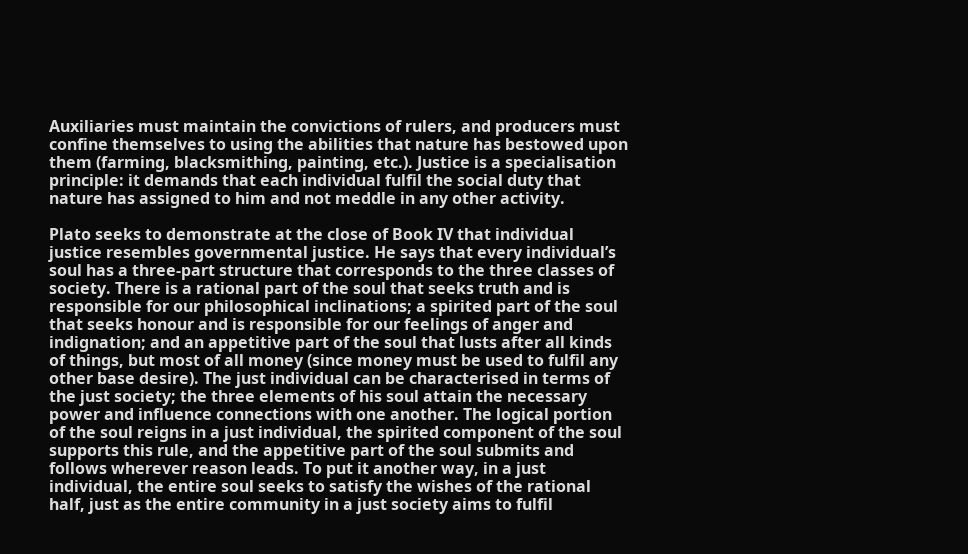Auxiliaries must maintain the convictions of rulers, and producers must confine themselves to using the abilities that nature has bestowed upon them (farming, blacksmithing, painting, etc.). Justice is a specialisation principle: it demands that each individual fulfil the social duty that nature has assigned to him and not meddle in any other activity.

Plato seeks to demonstrate at the close of Book IV that individual justice resembles governmental justice. He says that every individual’s soul has a three-part structure that corresponds to the three classes of society. There is a rational part of the soul that seeks truth and is responsible for our philosophical inclinations; a spirited part of the soul that seeks honour and is responsible for our feelings of anger and indignation; and an appetitive part of the soul that lusts after all kinds of things, but most of all money (since money must be used to fulfil any other base desire). The just individual can be characterised in terms of the just society; the three elements of his soul attain the necessary power and influence connections with one another. The logical portion of the soul reigns in a just individual, the spirited component of the soul supports this rule, and the appetitive part of the soul submits and follows wherever reason leads. To put it another way, in a just individual, the entire soul seeks to satisfy the wishes of the rational half, just as the entire community in a just society aims to fulfil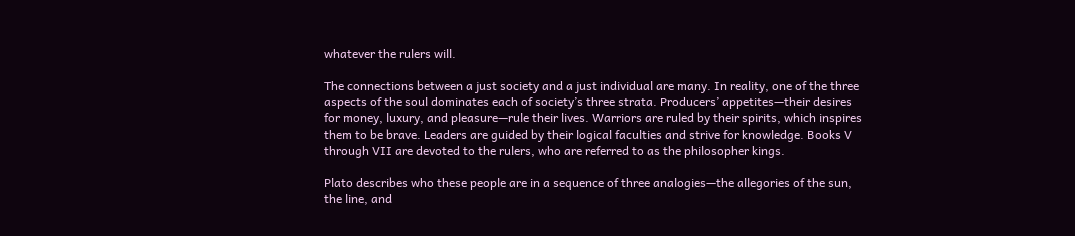whatever the rulers will.

The connections between a just society and a just individual are many. In reality, one of the three aspects of the soul dominates each of society’s three strata. Producers’ appetites—their desires for money, luxury, and pleasure—rule their lives. Warriors are ruled by their spirits, which inspires them to be brave. Leaders are guided by their logical faculties and strive for knowledge. Books V through VII are devoted to the rulers, who are referred to as the philosopher kings.

Plato describes who these people are in a sequence of three analogies—the allegories of the sun, the line, and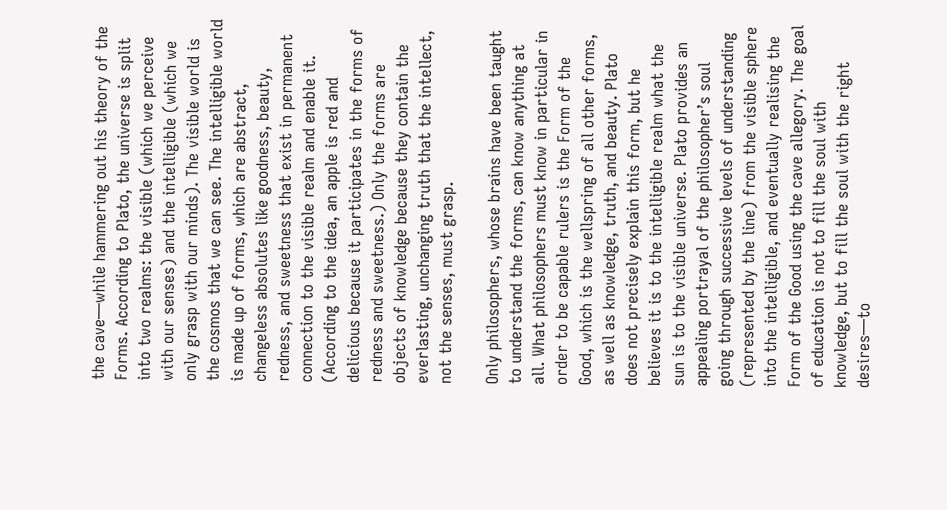the cave—while hammering out his theory of the Forms. According to Plato, the universe is split into two realms: the visible (which we perceive with our senses) and the intelligible (which we only grasp with our minds). The visible world is the cosmos that we can see. The intelligible world is made up of forms, which are abstract, changeless absolutes like goodness, beauty, redness, and sweetness that exist in permanent connection to the visible realm and enable it. (According to the idea, an apple is red and delicious because it participates in the forms of redness and sweetness.) Only the forms are objects of knowledge because they contain the everlasting, unchanging truth that the intellect, not the senses, must grasp.

Only philosophers, whose brains have been taught to understand the forms, can know anything at all. What philosophers must know in particular in order to be capable rulers is the Form of the Good, which is the wellspring of all other forms, as well as knowledge, truth, and beauty. Plato does not precisely explain this form, but he believes it is to the intelligible realm what the sun is to the visible universe. Plato provides an appealing portrayal of the philosopher’s soul going through successive levels of understanding (represented by the line) from the visible sphere into the intelligible, and eventually realising the Form of the Good using the cave allegory. The goal of education is not to fill the soul with knowledge, but to fill the soul with the right desires—to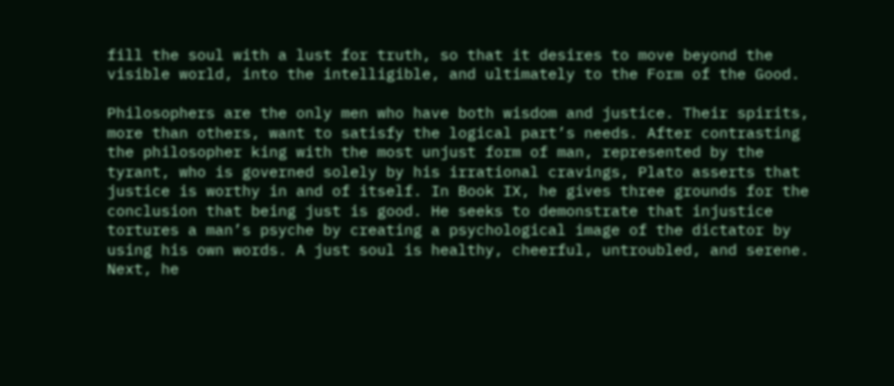fill the soul with a lust for truth, so that it desires to move beyond the visible world, into the intelligible, and ultimately to the Form of the Good.

Philosophers are the only men who have both wisdom and justice. Their spirits, more than others, want to satisfy the logical part’s needs. After contrasting the philosopher king with the most unjust form of man, represented by the tyrant, who is governed solely by his irrational cravings, Plato asserts that justice is worthy in and of itself. In Book IX, he gives three grounds for the conclusion that being just is good. He seeks to demonstrate that injustice tortures a man’s psyche by creating a psychological image of the dictator by using his own words. A just soul is healthy, cheerful, untroubled, and serene. Next, he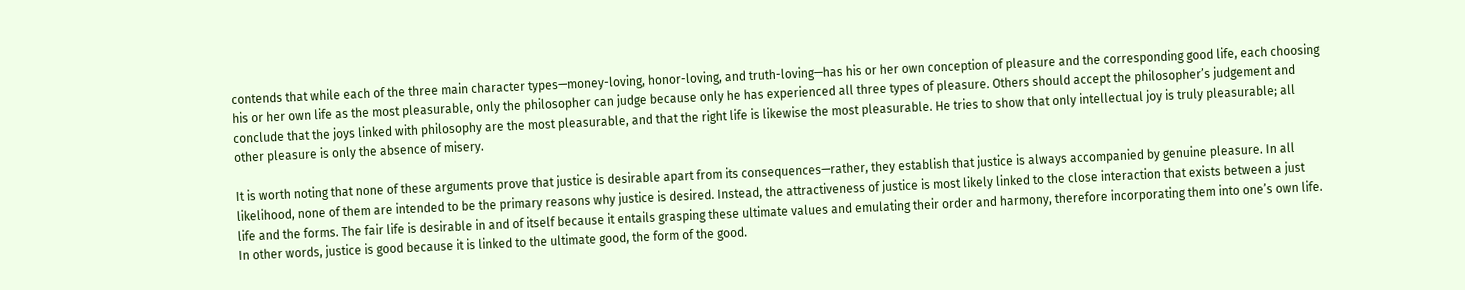contends that while each of the three main character types—money-loving, honor-loving, and truth-loving—has his or her own conception of pleasure and the corresponding good life, each choosing his or her own life as the most pleasurable, only the philosopher can judge because only he has experienced all three types of pleasure. Others should accept the philosopher’s judgement and conclude that the joys linked with philosophy are the most pleasurable, and that the right life is likewise the most pleasurable. He tries to show that only intellectual joy is truly pleasurable; all other pleasure is only the absence of misery.

It is worth noting that none of these arguments prove that justice is desirable apart from its consequences—rather, they establish that justice is always accompanied by genuine pleasure. In all likelihood, none of them are intended to be the primary reasons why justice is desired. Instead, the attractiveness of justice is most likely linked to the close interaction that exists between a just life and the forms. The fair life is desirable in and of itself because it entails grasping these ultimate values and emulating their order and harmony, therefore incorporating them into one’s own life. In other words, justice is good because it is linked to the ultimate good, the form of the good.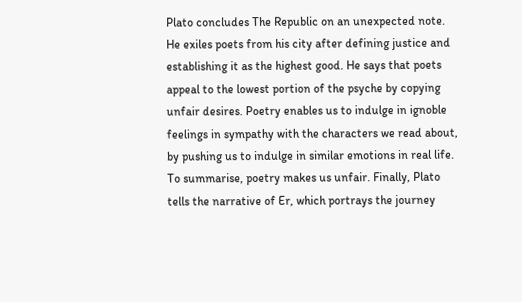Plato concludes The Republic on an unexpected note. He exiles poets from his city after defining justice and establishing it as the highest good. He says that poets appeal to the lowest portion of the psyche by copying unfair desires. Poetry enables us to indulge in ignoble feelings in sympathy with the characters we read about, by pushing us to indulge in similar emotions in real life. To summarise, poetry makes us unfair. Finally, Plato tells the narrative of Er, which portrays the journey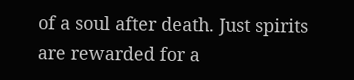of a soul after death. Just spirits are rewarded for a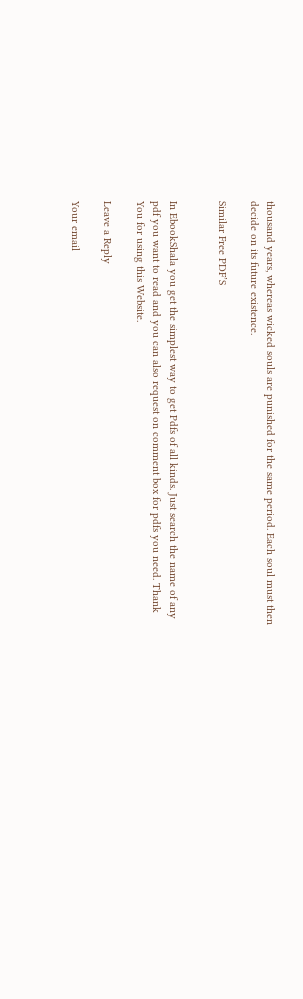thousand years, whereas wicked souls are punished for the same period. Each soul must then decide on its future existence.

Similar Free PDF’S


In EbookShala you get the simplest way to get Pdfs of all kinds. Just search the name of any pdf you want to read and you can also request on comment box for pdfs you need. Thank You for using this Website.

Leave a Reply

Your email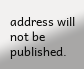address will not be published.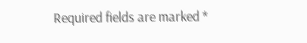Required fields are marked *